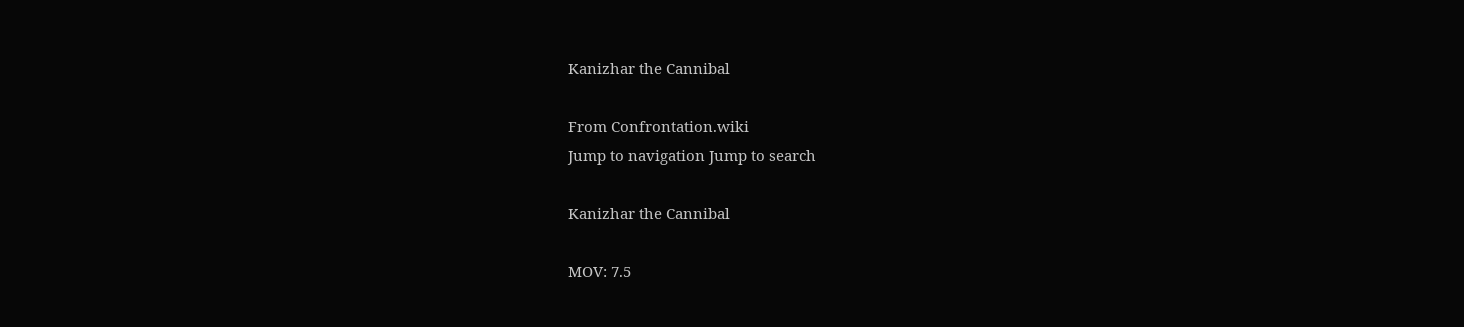Kanizhar the Cannibal

From Confrontation.wiki
Jump to navigation Jump to search

Kanizhar the Cannibal

MOV: 7.5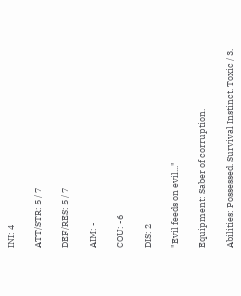INI: 4

ATT/STR: 5 / 7

DEF/RES: 5 / 7

AIM: -

COU: -6

DIS: 2

"Evil feeds on evil..."

Equipment: Saber of corruption.

Abilities: Possessed. Survival Instinct. Toxic / 3.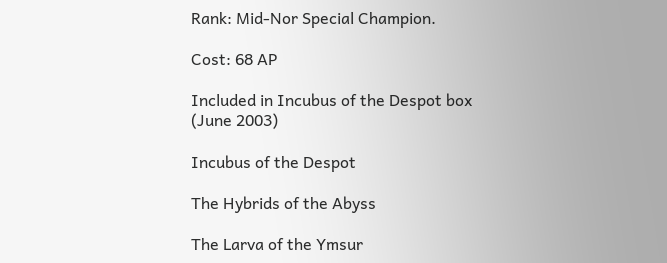Rank: Mid-Nor Special Champion.

Cost: 68 AP

Included in Incubus of the Despot box (June 2003)

Incubus of the Despot

The Hybrids of the Abyss

The Larva of the Ymsur